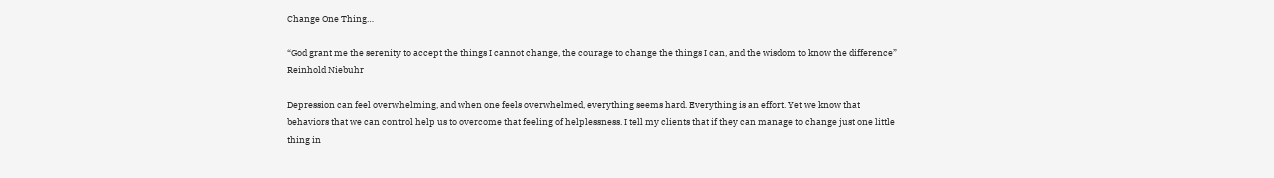Change One Thing…

“God grant me the serenity to accept the things I cannot change, the courage to change the things I can, and the wisdom to know the difference”                                                                                              Reinhold Niebuhr

Depression can feel overwhelming, and when one feels overwhelmed, everything seems hard. Everything is an effort. Yet we know that behaviors that we can control help us to overcome that feeling of helplessness. I tell my clients that if they can manage to change just one little thing in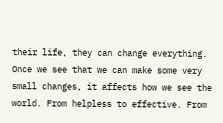their life, they can change everything. Once we see that we can make some very small changes, it affects how we see the world. From helpless to effective. From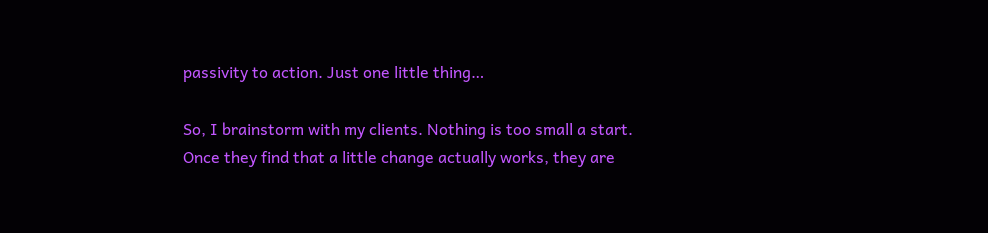passivity to action. Just one little thing…

So, I brainstorm with my clients. Nothing is too small a start. Once they find that a little change actually works, they are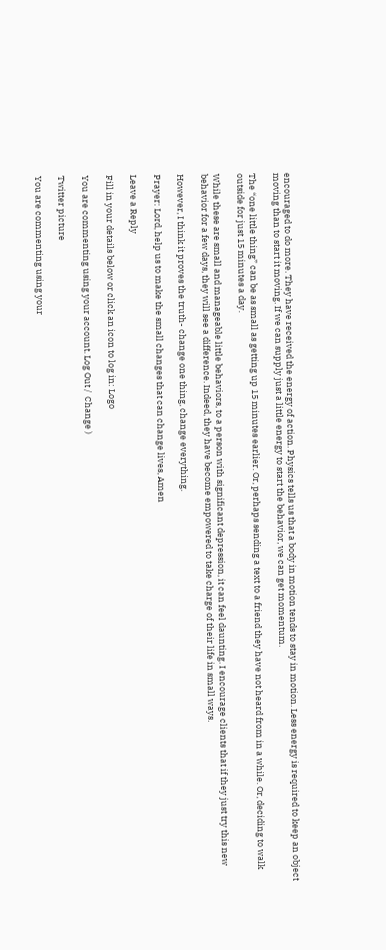encouraged to do more. They have received the energy of action. Physics tells us that a body in motion tends to stay in motion. Less energy is required to keep an object moving than to start it moving. If we can supply just a little energy to start the behavior, we can get momentum.

The “one little thing” can be as small as getting up 15 minutes earlier. Or, perhaps sending a text to a friend they have not heard from in a while. Or, deciding to walk outside for just 15 minutes a day.

While these are small and manageable little behaviors, to a person with significant depression, it can feel daunting. I encourage clients that if they just try this new behavior for a few days, they will see a difference. Indeed, they have become empowered to take charge of their life in small ways.

However, I think it proves the truth- change one thing, change everything.

Prayer: Lord, help us to make the small changes that can change lives, Amen

Leave a Reply

Fill in your details below or click an icon to log in: Logo

You are commenting using your account. Log Out /  Change )

Twitter picture

You are commenting using your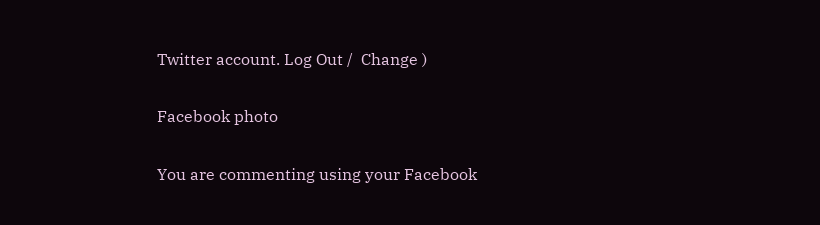Twitter account. Log Out /  Change )

Facebook photo

You are commenting using your Facebook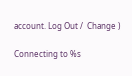account. Log Out /  Change )

Connecting to %s